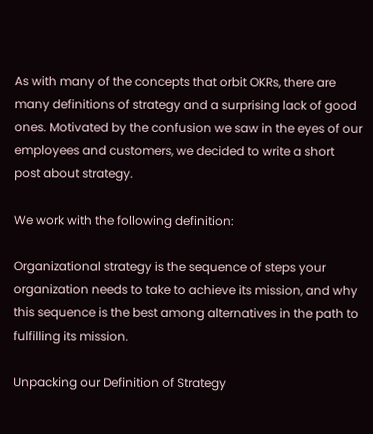As with many of the concepts that orbit OKRs, there are many definitions of strategy and a surprising lack of good ones. Motivated by the confusion we saw in the eyes of our employees and customers, we decided to write a short post about strategy.

We work with the following definition:

Organizational strategy is the sequence of steps your organization needs to take to achieve its mission, and why this sequence is the best among alternatives in the path to fulfilling its mission.

Unpacking our Definition of Strategy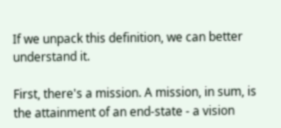If we unpack this definition, we can better understand it.

First, there's a mission. A mission, in sum, is the attainment of an end-state - a vision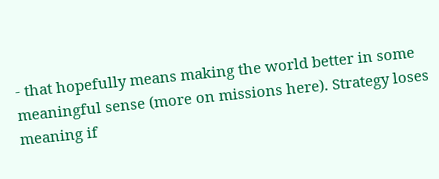- that hopefully means making the world better in some meaningful sense (more on missions here). Strategy loses meaning if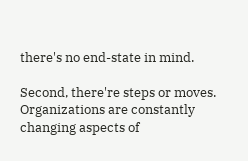there's no end-state in mind.

Second, there're steps or moves. Organizations are constantly changing aspects of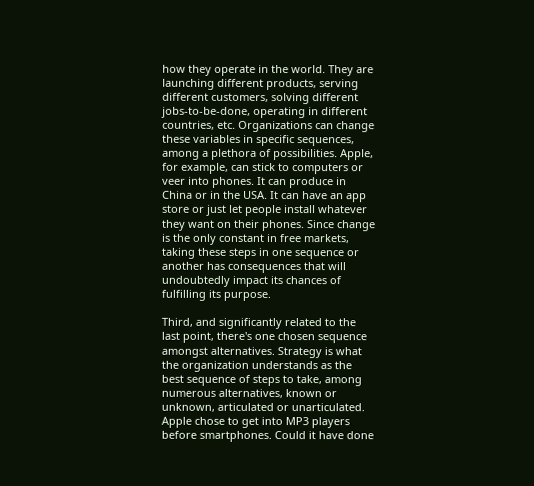how they operate in the world. They are launching different products, serving different customers, solving different jobs-to-be-done, operating in different countries, etc. Organizations can change these variables in specific sequences, among a plethora of possibilities. Apple, for example, can stick to computers or veer into phones. It can produce in China or in the USA. It can have an app store or just let people install whatever they want on their phones. Since change is the only constant in free markets, taking these steps in one sequence or another has consequences that will undoubtedly impact its chances of fulfilling its purpose.

Third, and significantly related to the last point, there's one chosen sequence amongst alternatives. Strategy is what the organization understands as the best sequence of steps to take, among numerous alternatives, known or unknown, articulated or unarticulated. Apple chose to get into MP3 players before smartphones. Could it have done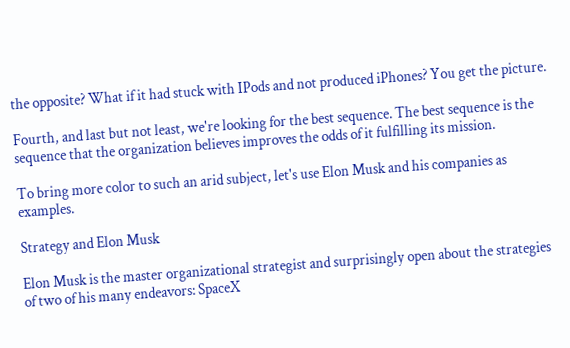the opposite? What if it had stuck with IPods and not produced iPhones? You get the picture.

Fourth, and last but not least, we're looking for the best sequence. The best sequence is the sequence that the organization believes improves the odds of it fulfilling its mission.

To bring more color to such an arid subject, let's use Elon Musk and his companies as examples.

Strategy and Elon Musk

Elon Musk is the master organizational strategist and surprisingly open about the strategies of two of his many endeavors: SpaceX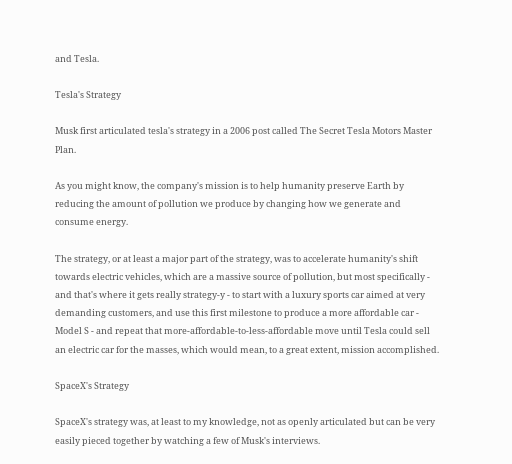and Tesla.

Tesla's Strategy

Musk first articulated tesla's strategy in a 2006 post called The Secret Tesla Motors Master Plan.

As you might know, the company's mission is to help humanity preserve Earth by reducing the amount of pollution we produce by changing how we generate and consume energy.

The strategy, or at least a major part of the strategy, was to accelerate humanity's shift towards electric vehicles, which are a massive source of pollution, but most specifically - and that's where it gets really strategy-y - to start with a luxury sports car aimed at very demanding customers, and use this first milestone to produce a more affordable car - Model S - and repeat that more-affordable-to-less-affordable move until Tesla could sell an electric car for the masses, which would mean, to a great extent, mission accomplished.

SpaceX's Strategy

SpaceX's strategy was, at least to my knowledge, not as openly articulated but can be very easily pieced together by watching a few of Musk's interviews.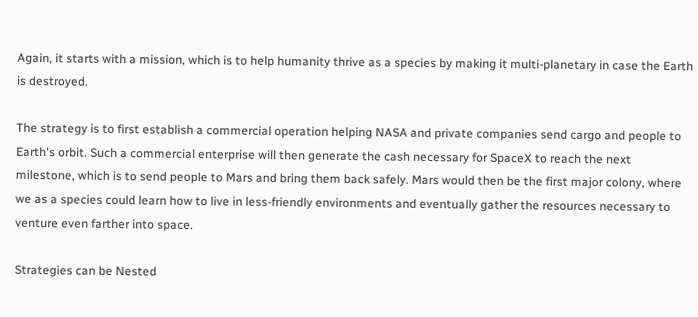Again, it starts with a mission, which is to help humanity thrive as a species by making it multi-planetary in case the Earth is destroyed.

The strategy is to first establish a commercial operation helping NASA and private companies send cargo and people to Earth's orbit. Such a commercial enterprise will then generate the cash necessary for SpaceX to reach the next milestone, which is to send people to Mars and bring them back safely. Mars would then be the first major colony, where we as a species could learn how to live in less-friendly environments and eventually gather the resources necessary to venture even farther into space.

Strategies can be Nested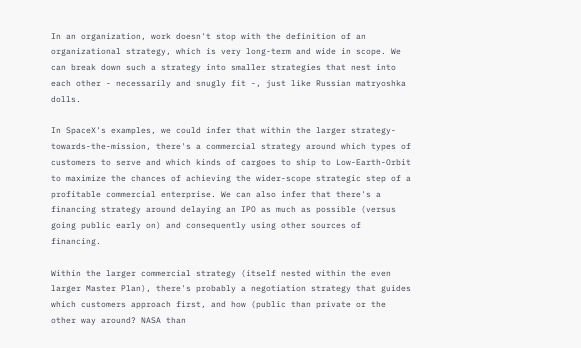In an organization, work doesn't stop with the definition of an organizational strategy, which is very long-term and wide in scope. We can break down such a strategy into smaller strategies that nest into each other - necessarily and snugly fit -, just like Russian matryoshka dolls.

In SpaceX's examples, we could infer that within the larger strategy-towards-the-mission, there's a commercial strategy around which types of customers to serve and which kinds of cargoes to ship to Low-Earth-Orbit to maximize the chances of achieving the wider-scope strategic step of a profitable commercial enterprise. We can also infer that there's a financing strategy around delaying an IPO as much as possible (versus going public early on) and consequently using other sources of financing.

Within the larger commercial strategy (itself nested within the even larger Master Plan), there's probably a negotiation strategy that guides which customers approach first, and how (public than private or the other way around? NASA than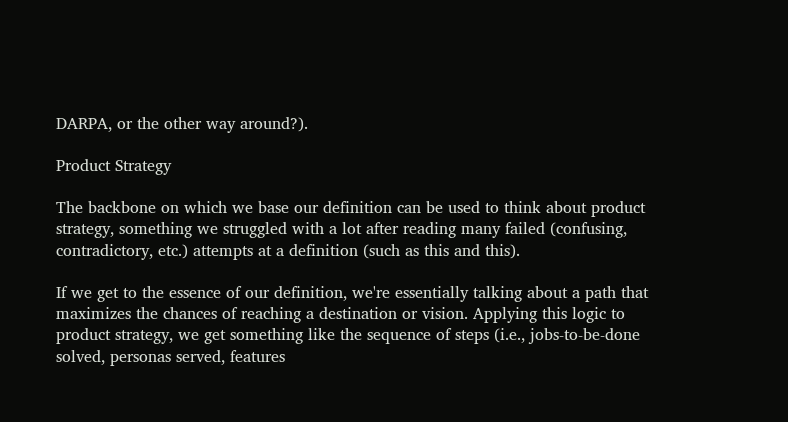DARPA, or the other way around?).

Product Strategy

The backbone on which we base our definition can be used to think about product strategy, something we struggled with a lot after reading many failed (confusing, contradictory, etc.) attempts at a definition (such as this and this).

If we get to the essence of our definition, we're essentially talking about a path that maximizes the chances of reaching a destination or vision. Applying this logic to product strategy, we get something like the sequence of steps (i.e., jobs-to-be-done solved, personas served, features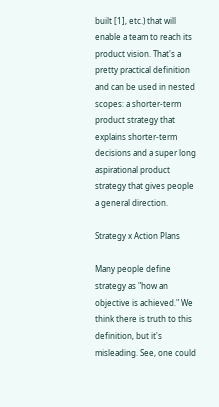built [1], etc.) that will enable a team to reach its product vision. That's a pretty practical definition and can be used in nested scopes: a shorter-term product strategy that explains shorter-term decisions and a super long aspirational product strategy that gives people a general direction.

Strategy x Action Plans

Many people define strategy as "how an objective is achieved." We think there is truth to this definition, but it's misleading. See, one could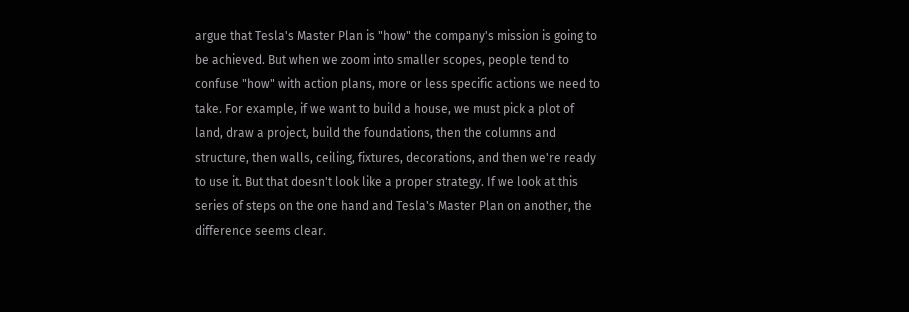argue that Tesla's Master Plan is "how" the company's mission is going to be achieved. But when we zoom into smaller scopes, people tend to confuse "how" with action plans, more or less specific actions we need to take. For example, if we want to build a house, we must pick a plot of land, draw a project, build the foundations, then the columns and structure, then walls, ceiling, fixtures, decorations, and then we're ready to use it. But that doesn't look like a proper strategy. If we look at this series of steps on the one hand and Tesla's Master Plan on another, the difference seems clear.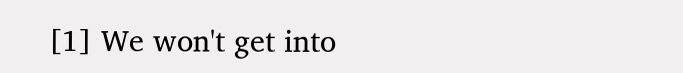[1] We won't get into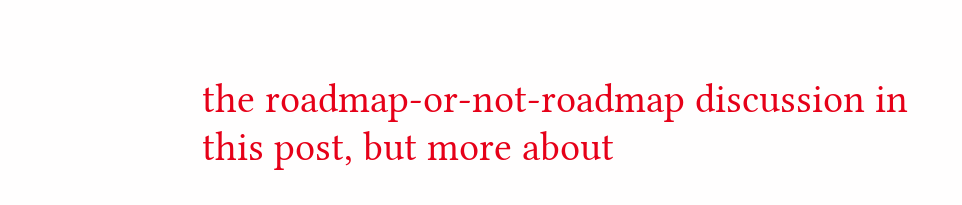the roadmap-or-not-roadmap discussion in this post, but more about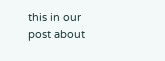this in our post about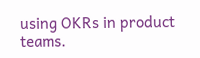using OKRs in product teams.